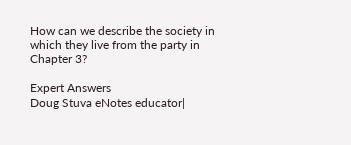How can we describe the society in which they live from the party in Chapter 3?

Expert Answers
Doug Stuva eNotes educator|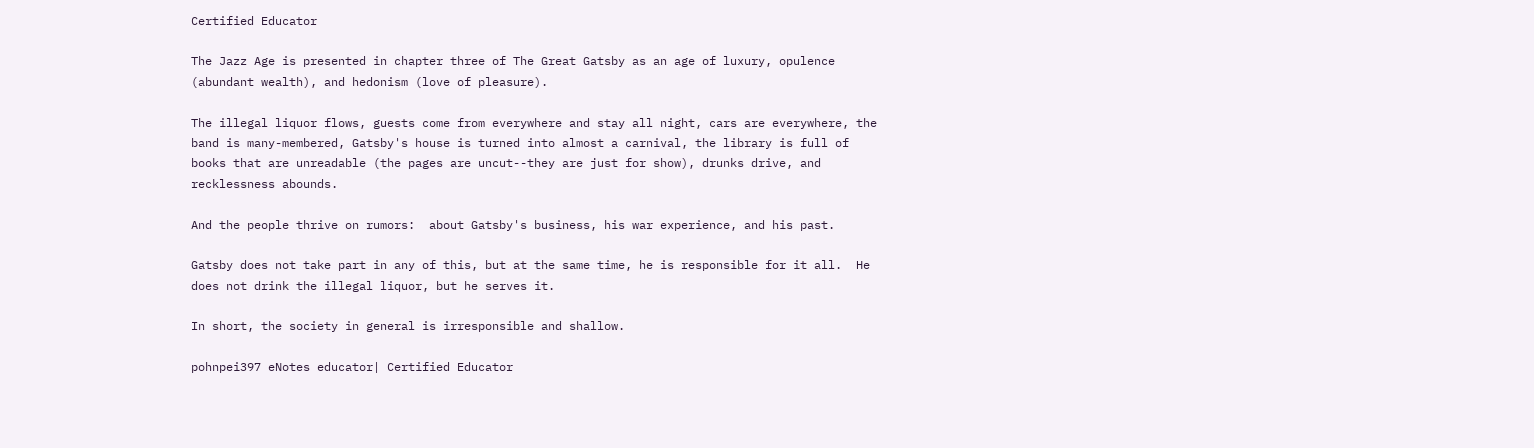Certified Educator

The Jazz Age is presented in chapter three of The Great Gatsby as an age of luxury, opulence (abundant wealth), and hedonism (love of pleasure).

The illegal liquor flows, guests come from everywhere and stay all night, cars are everywhere, the band is many-membered, Gatsby's house is turned into almost a carnival, the library is full of books that are unreadable (the pages are uncut--they are just for show), drunks drive, and recklessness abounds.

And the people thrive on rumors:  about Gatsby's business, his war experience, and his past.

Gatsby does not take part in any of this, but at the same time, he is responsible for it all.  He does not drink the illegal liquor, but he serves it.

In short, the society in general is irresponsible and shallow.

pohnpei397 eNotes educator| Certified Educator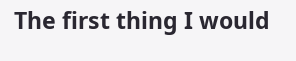The first thing I would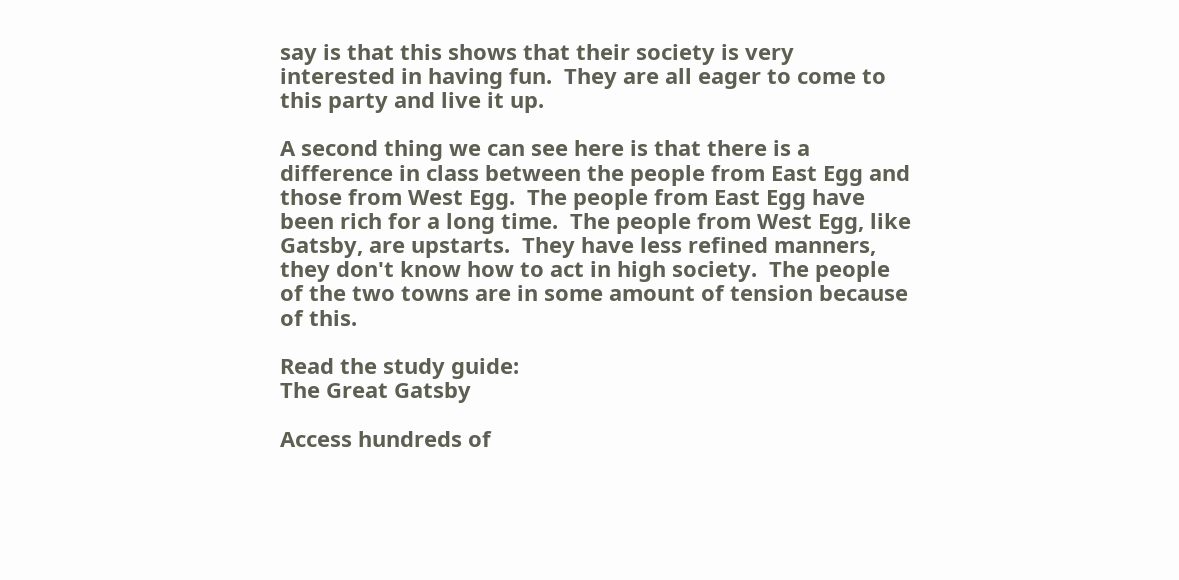say is that this shows that their society is very interested in having fun.  They are all eager to come to this party and live it up.

A second thing we can see here is that there is a difference in class between the people from East Egg and those from West Egg.  The people from East Egg have been rich for a long time.  The people from West Egg, like Gatsby, are upstarts.  They have less refined manners, they don't know how to act in high society.  The people of the two towns are in some amount of tension because of this.

Read the study guide:
The Great Gatsby

Access hundreds of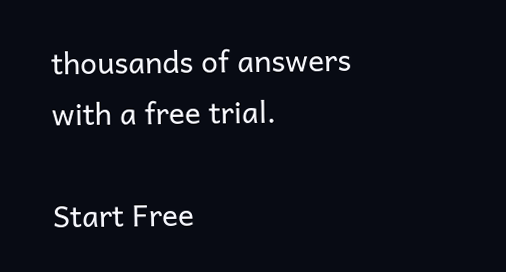thousands of answers with a free trial.

Start Free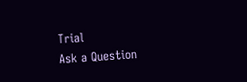Trial
Ask a Question